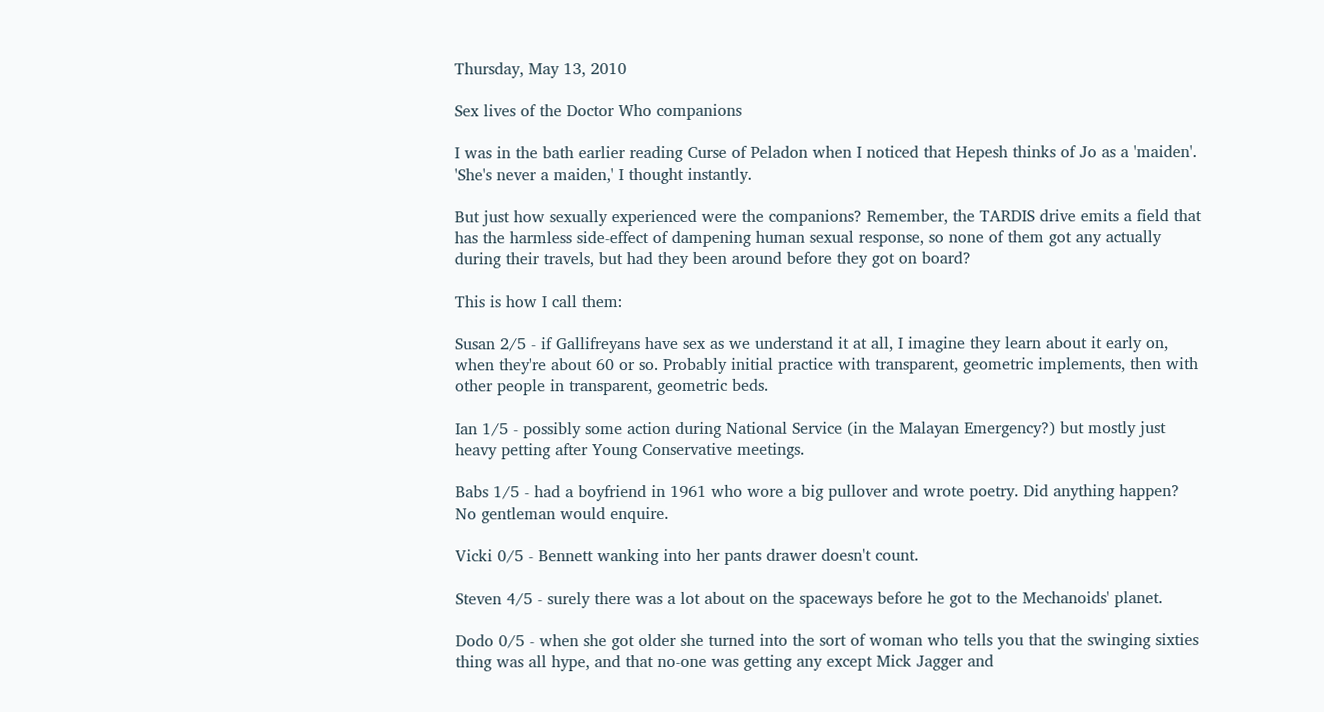Thursday, May 13, 2010

Sex lives of the Doctor Who companions

I was in the bath earlier reading Curse of Peladon when I noticed that Hepesh thinks of Jo as a 'maiden'. 'She's never a maiden,' I thought instantly.

But just how sexually experienced were the companions? Remember, the TARDIS drive emits a field that has the harmless side-effect of dampening human sexual response, so none of them got any actually during their travels, but had they been around before they got on board?

This is how I call them:

Susan 2/5 - if Gallifreyans have sex as we understand it at all, I imagine they learn about it early on, when they're about 60 or so. Probably initial practice with transparent, geometric implements, then with other people in transparent, geometric beds.

Ian 1/5 - possibly some action during National Service (in the Malayan Emergency?) but mostly just heavy petting after Young Conservative meetings.

Babs 1/5 - had a boyfriend in 1961 who wore a big pullover and wrote poetry. Did anything happen? No gentleman would enquire.

Vicki 0/5 - Bennett wanking into her pants drawer doesn't count.

Steven 4/5 - surely there was a lot about on the spaceways before he got to the Mechanoids' planet.

Dodo 0/5 - when she got older she turned into the sort of woman who tells you that the swinging sixties thing was all hype, and that no-one was getting any except Mick Jagger and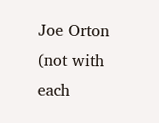Joe Orton (not with each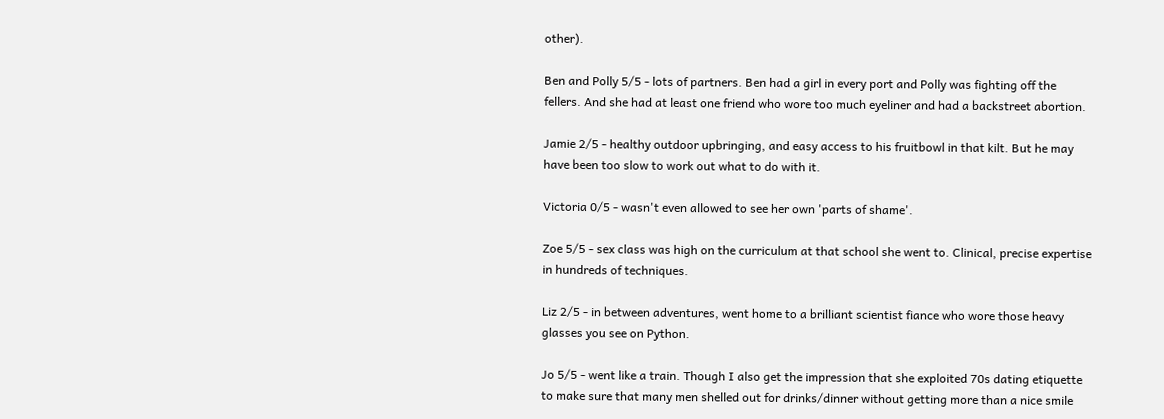other).

Ben and Polly 5/5 - lots of partners. Ben had a girl in every port and Polly was fighting off the fellers. And she had at least one friend who wore too much eyeliner and had a backstreet abortion.

Jamie 2/5 - healthy outdoor upbringing, and easy access to his fruitbowl in that kilt. But he may have been too slow to work out what to do with it.

Victoria 0/5 - wasn't even allowed to see her own 'parts of shame'.

Zoe 5/5 - sex class was high on the curriculum at that school she went to. Clinical, precise expertise in hundreds of techniques.

Liz 2/5 - in between adventures, went home to a brilliant scientist fiance who wore those heavy glasses you see on Python.

Jo 5/5 - went like a train. Though I also get the impression that she exploited 70s dating etiquette to make sure that many men shelled out for drinks/dinner without getting more than a nice smile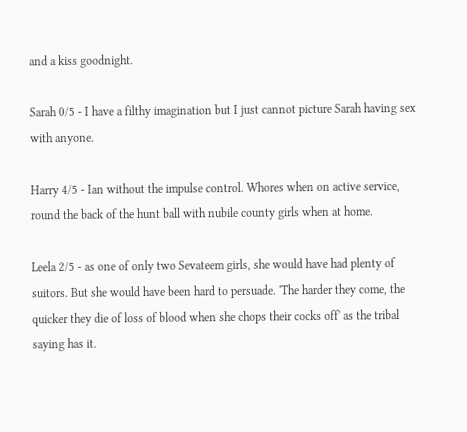and a kiss goodnight.

Sarah 0/5 - I have a filthy imagination but I just cannot picture Sarah having sex with anyone.

Harry 4/5 - Ian without the impulse control. Whores when on active service, round the back of the hunt ball with nubile county girls when at home.

Leela 2/5 - as one of only two Sevateem girls, she would have had plenty of suitors. But she would have been hard to persuade. 'The harder they come, the quicker they die of loss of blood when she chops their cocks off' as the tribal saying has it.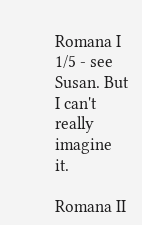Romana I 1/5 - see Susan. But I can't really imagine it.

Romana II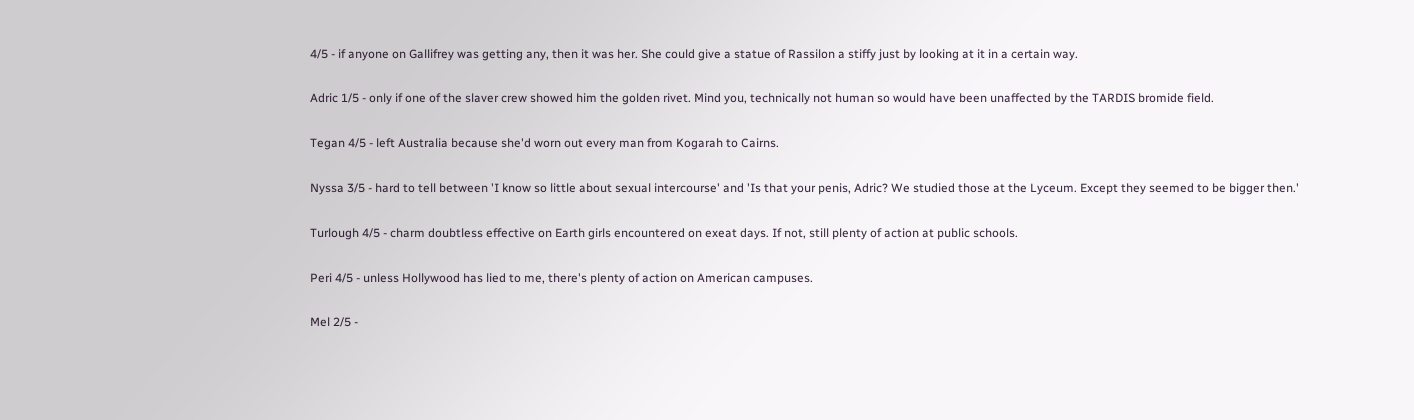4/5 - if anyone on Gallifrey was getting any, then it was her. She could give a statue of Rassilon a stiffy just by looking at it in a certain way.

Adric 1/5 - only if one of the slaver crew showed him the golden rivet. Mind you, technically not human so would have been unaffected by the TARDIS bromide field.

Tegan 4/5 - left Australia because she'd worn out every man from Kogarah to Cairns.

Nyssa 3/5 - hard to tell between 'I know so little about sexual intercourse' and 'Is that your penis, Adric? We studied those at the Lyceum. Except they seemed to be bigger then.'

Turlough 4/5 - charm doubtless effective on Earth girls encountered on exeat days. If not, still plenty of action at public schools.

Peri 4/5 - unless Hollywood has lied to me, there's plenty of action on American campuses.

Mel 2/5 -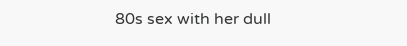80s sex with her dull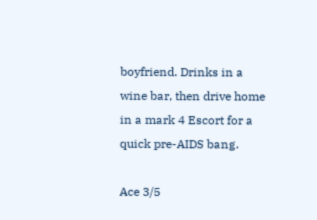boyfriend. Drinks in a wine bar, then drive home in a mark 4 Escort for a quick pre-AIDS bang.

Ace 3/5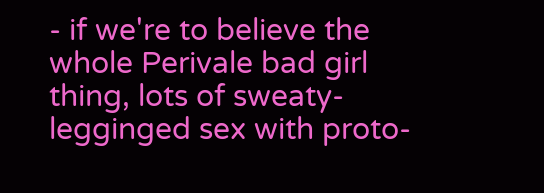- if we're to believe the whole Perivale bad girl thing, lots of sweaty-legginged sex with proto-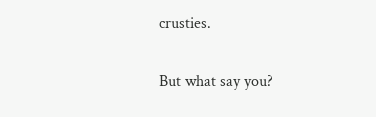crusties.

But what say you?